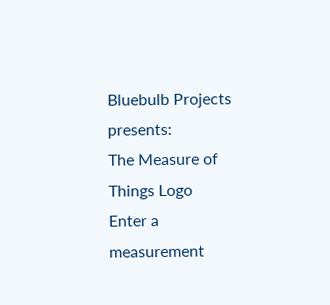Bluebulb Projects presents:
The Measure of Things Logo
Enter a measurement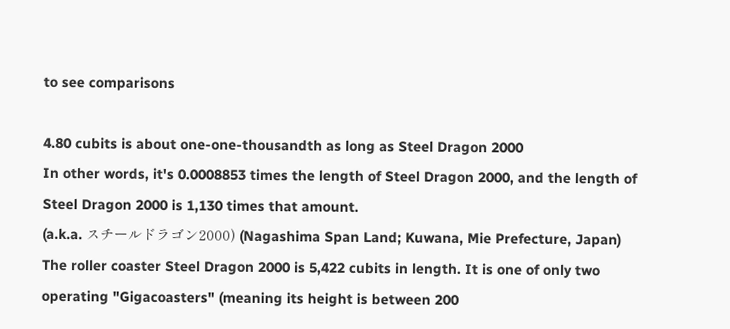to see comparisons

4.80 cubits is about one-one-thousandth as long as Steel Dragon 2000
In other words, it's 0.0008853 times the length of Steel Dragon 2000, and the length of Steel Dragon 2000 is 1,130 times that amount.
(a.k.a. スチールドラゴン2000) (Nagashima Span Land; Kuwana, Mie Prefecture, Japan)
The roller coaster Steel Dragon 2000 is 5,422 cubits in length. It is one of only two operating "Gigacoasters" (meaning its height is between 200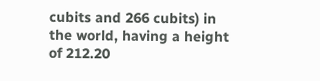cubits and 266 cubits) in the world, having a height of 212.20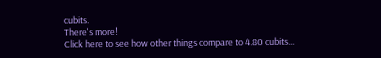cubits.
There's more!
Click here to see how other things compare to 4.80 cubits...